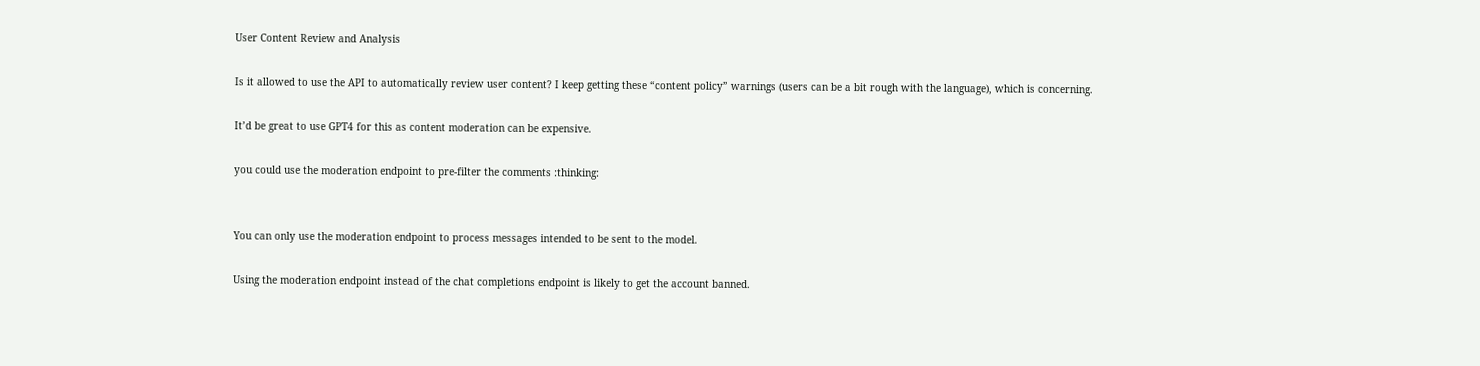User Content Review and Analysis

Is it allowed to use the API to automatically review user content? I keep getting these “content policy” warnings (users can be a bit rough with the language), which is concerning.

It’d be great to use GPT4 for this as content moderation can be expensive.

you could use the moderation endpoint to pre-filter the comments :thinking:


You can only use the moderation endpoint to process messages intended to be sent to the model.

Using the moderation endpoint instead of the chat completions endpoint is likely to get the account banned.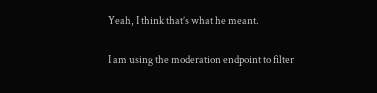Yeah, I think that’s what he meant.

I am using the moderation endpoint to filter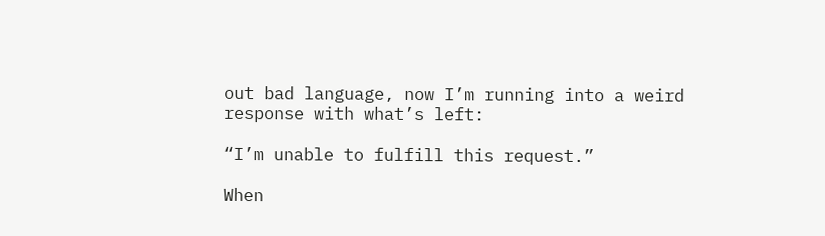out bad language, now I’m running into a weird response with what’s left:

“I’m unable to fulfill this request.”

When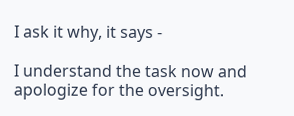I ask it why, it says -

I understand the task now and apologize for the oversight.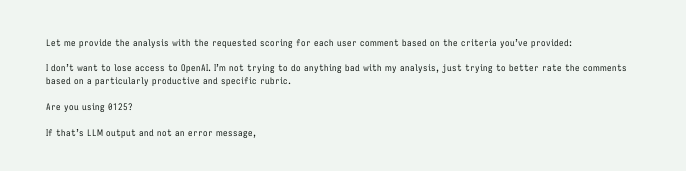Let me provide the analysis with the requested scoring for each user comment based on the criteria you’ve provided:

I don’t want to lose access to OpenAI. I’m not trying to do anything bad with my analysis, just trying to better rate the comments based on a particularly productive and specific rubric.

Are you using 0125?

If that’s LLM output and not an error message,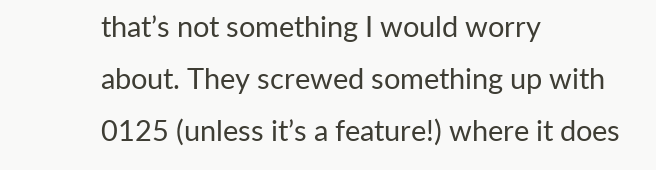that’s not something I would worry about. They screwed something up with 0125 (unless it’s a feature!) where it does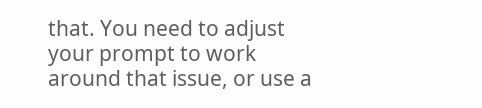that. You need to adjust your prompt to work around that issue, or use a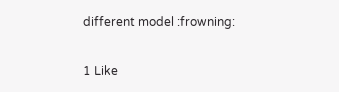different model :frowning:

1 Like